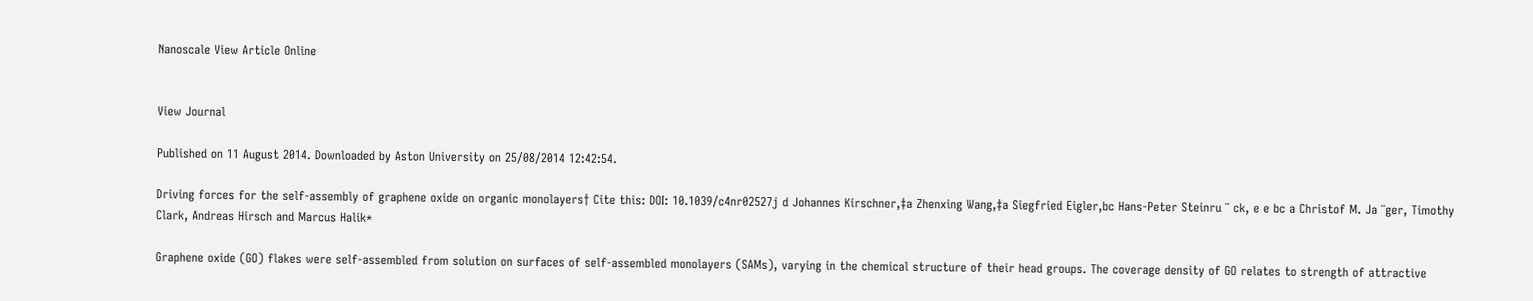Nanoscale View Article Online


View Journal

Published on 11 August 2014. Downloaded by Aston University on 25/08/2014 12:42:54.

Driving forces for the self-assembly of graphene oxide on organic monolayers† Cite this: DOI: 10.1039/c4nr02527j d Johannes Kirschner,‡a Zhenxing Wang,‡a Siegfried Eigler,bc Hans-Peter Steinru ¨ ck, e e bc a Christof M. Ja ¨ger, Timothy Clark, Andreas Hirsch and Marcus Halik*

Graphene oxide (GO) flakes were self-assembled from solution on surfaces of self-assembled monolayers (SAMs), varying in the chemical structure of their head groups. The coverage density of GO relates to strength of attractive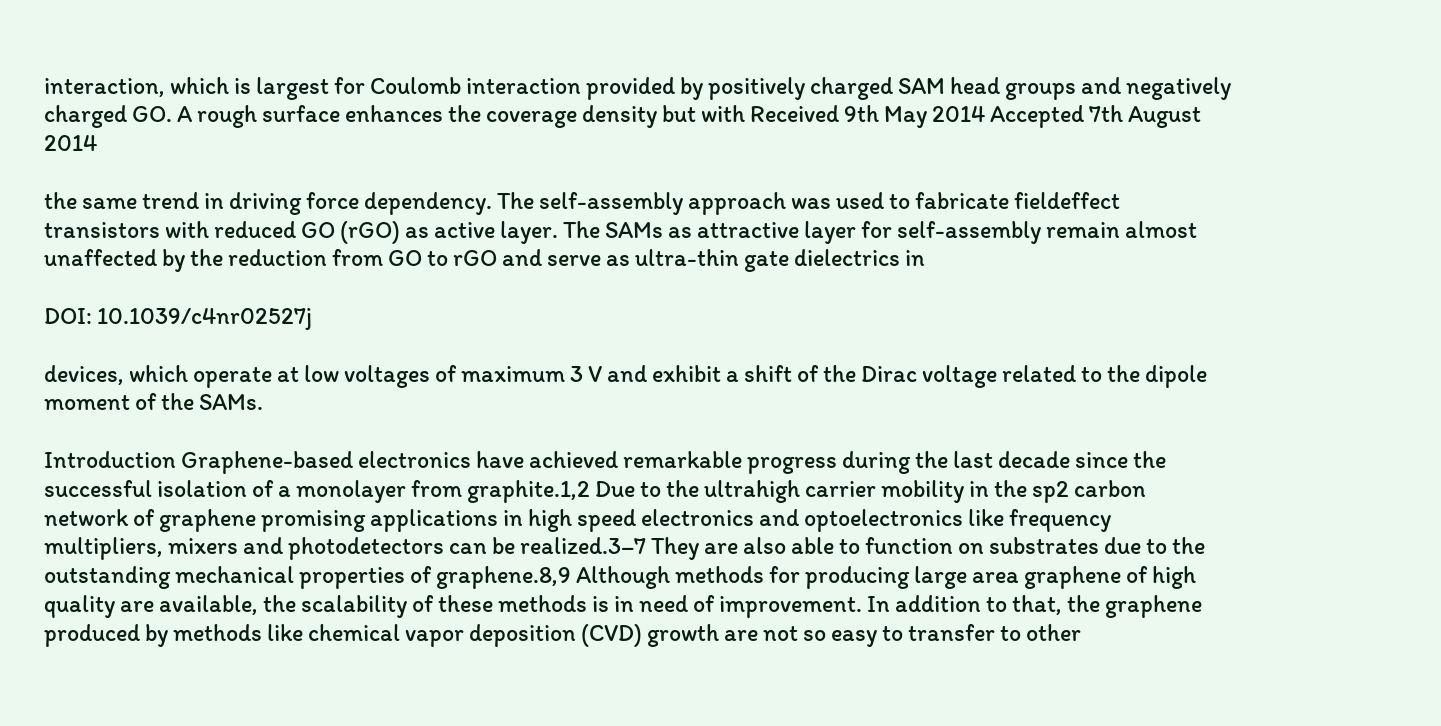interaction, which is largest for Coulomb interaction provided by positively charged SAM head groups and negatively charged GO. A rough surface enhances the coverage density but with Received 9th May 2014 Accepted 7th August 2014

the same trend in driving force dependency. The self-assembly approach was used to fabricate fieldeffect transistors with reduced GO (rGO) as active layer. The SAMs as attractive layer for self-assembly remain almost unaffected by the reduction from GO to rGO and serve as ultra-thin gate dielectrics in

DOI: 10.1039/c4nr02527j

devices, which operate at low voltages of maximum 3 V and exhibit a shift of the Dirac voltage related to the dipole moment of the SAMs.

Introduction Graphene-based electronics have achieved remarkable progress during the last decade since the successful isolation of a monolayer from graphite.1,2 Due to the ultrahigh carrier mobility in the sp2 carbon network of graphene promising applications in high speed electronics and optoelectronics like frequency multipliers, mixers and photodetectors can be realized.3–7 They are also able to function on substrates due to the outstanding mechanical properties of graphene.8,9 Although methods for producing large area graphene of high quality are available, the scalability of these methods is in need of improvement. In addition to that, the graphene produced by methods like chemical vapor deposition (CVD) growth are not so easy to transfer to other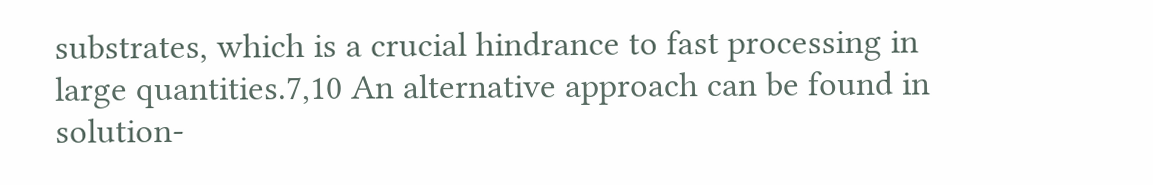substrates, which is a crucial hindrance to fast processing in large quantities.7,10 An alternative approach can be found in solution-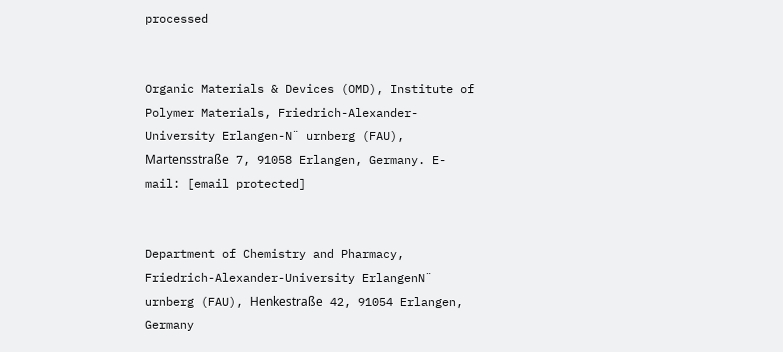processed


Organic Materials & Devices (OMD), Institute of Polymer Materials, Friedrich-Alexander-University Erlangen-N¨ urnberg (FAU), Martensstraße 7, 91058 Erlangen, Germany. E-mail: [email protected]


Department of Chemistry and Pharmacy, Friedrich-Alexander-University ErlangenN¨ urnberg (FAU), Henkestraße 42, 91054 Erlangen, Germany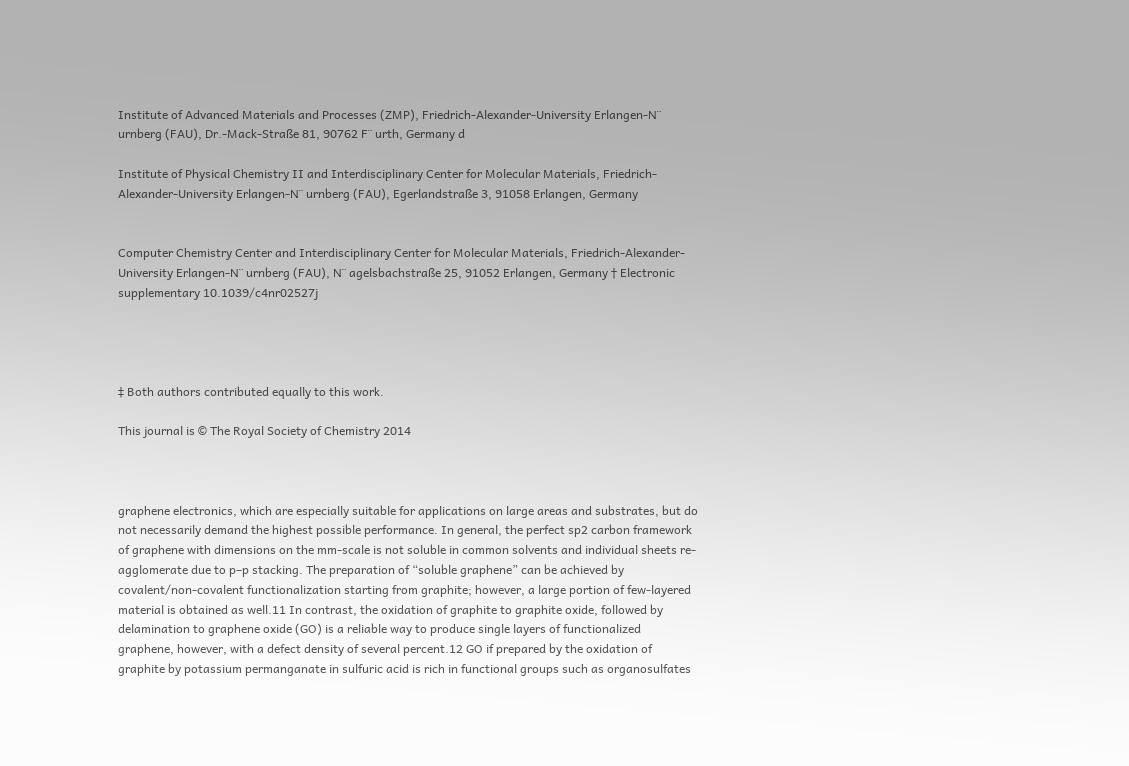Institute of Advanced Materials and Processes (ZMP), Friedrich-Alexander-University Erlangen-N¨ urnberg (FAU), Dr.-Mack-Straße 81, 90762 F¨ urth, Germany d

Institute of Physical Chemistry II and Interdisciplinary Center for Molecular Materials, Friedrich-Alexander-University Erlangen-N¨ urnberg (FAU), Egerlandstraße 3, 91058 Erlangen, Germany


Computer Chemistry Center and Interdisciplinary Center for Molecular Materials, Friedrich-Alexander-University Erlangen-N¨ urnberg (FAU), N¨ agelsbachstraße 25, 91052 Erlangen, Germany † Electronic supplementary 10.1039/c4nr02527j




‡ Both authors contributed equally to this work.

This journal is © The Royal Society of Chemistry 2014



graphene electronics, which are especially suitable for applications on large areas and substrates, but do not necessarily demand the highest possible performance. In general, the perfect sp2 carbon framework of graphene with dimensions on the mm-scale is not soluble in common solvents and individual sheets re-agglomerate due to p–p stacking. The preparation of “soluble graphene” can be achieved by covalent/non-covalent functionalization starting from graphite; however, a large portion of few-layered material is obtained as well.11 In contrast, the oxidation of graphite to graphite oxide, followed by delamination to graphene oxide (GO) is a reliable way to produce single layers of functionalized graphene, however, with a defect density of several percent.12 GO if prepared by the oxidation of graphite by potassium permanganate in sulfuric acid is rich in functional groups such as organosulfates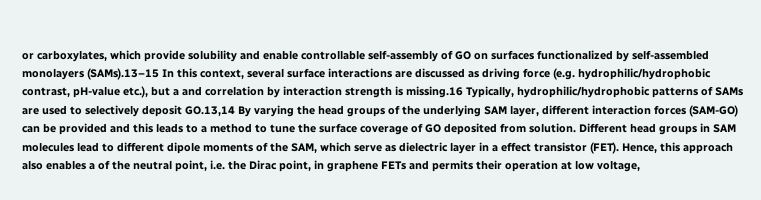or carboxylates, which provide solubility and enable controllable self-assembly of GO on surfaces functionalized by self-assembled monolayers (SAMs).13–15 In this context, several surface interactions are discussed as driving force (e.g. hydrophilic/hydrophobic contrast, pH-value etc.), but a and correlation by interaction strength is missing.16 Typically, hydrophilic/hydrophobic patterns of SAMs are used to selectively deposit GO.13,14 By varying the head groups of the underlying SAM layer, different interaction forces (SAM-GO) can be provided and this leads to a method to tune the surface coverage of GO deposited from solution. Different head groups in SAM molecules lead to different dipole moments of the SAM, which serve as dielectric layer in a effect transistor (FET). Hence, this approach also enables a of the neutral point, i.e. the Dirac point, in graphene FETs and permits their operation at low voltage,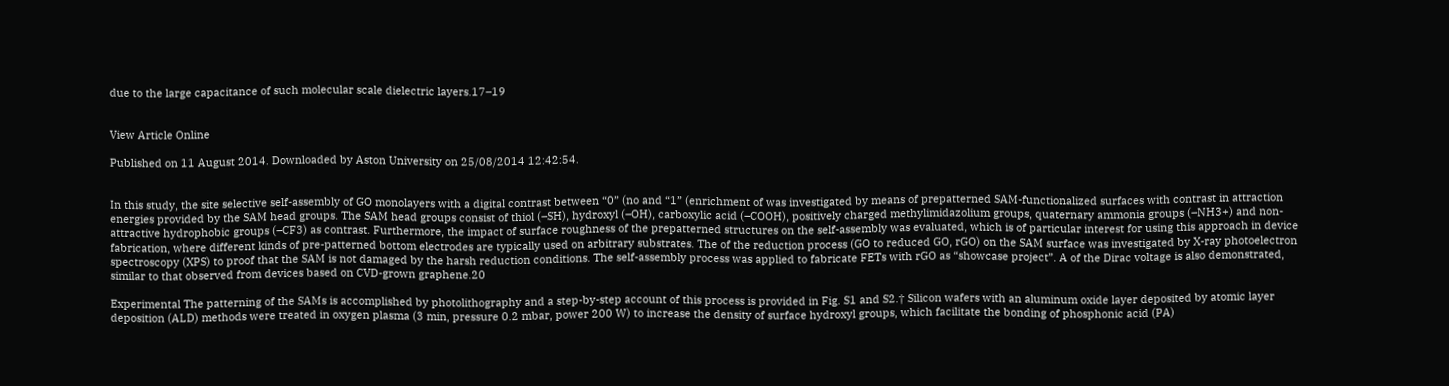due to the large capacitance of such molecular scale dielectric layers.17–19


View Article Online

Published on 11 August 2014. Downloaded by Aston University on 25/08/2014 12:42:54.


In this study, the site selective self-assembly of GO monolayers with a digital contrast between “0” (no and “1” (enrichment of was investigated by means of prepatterned SAM-functionalized surfaces with contrast in attraction energies provided by the SAM head groups. The SAM head groups consist of thiol (–SH), hydroxyl (–OH), carboxylic acid (–COOH), positively charged methylimidazolium groups, quaternary ammonia groups (–NH3+) and non-attractive hydrophobic groups (–CF3) as contrast. Furthermore, the impact of surface roughness of the prepatterned structures on the self-assembly was evaluated, which is of particular interest for using this approach in device fabrication, where different kinds of pre-patterned bottom electrodes are typically used on arbitrary substrates. The of the reduction process (GO to reduced GO, rGO) on the SAM surface was investigated by X-ray photoelectron spectroscopy (XPS) to proof that the SAM is not damaged by the harsh reduction conditions. The self-assembly process was applied to fabricate FETs with rGO as “showcase project”. A of the Dirac voltage is also demonstrated, similar to that observed from devices based on CVD-grown graphene.20

Experimental The patterning of the SAMs is accomplished by photolithography and a step-by-step account of this process is provided in Fig. S1 and S2.† Silicon wafers with an aluminum oxide layer deposited by atomic layer deposition (ALD) methods were treated in oxygen plasma (3 min, pressure 0.2 mbar, power 200 W) to increase the density of surface hydroxyl groups, which facilitate the bonding of phosphonic acid (PA)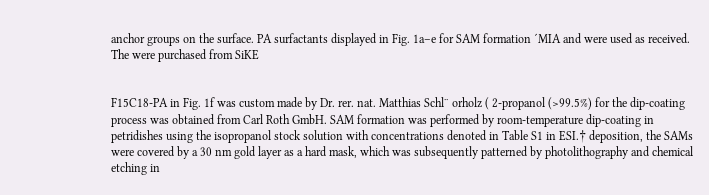anchor groups on the surface. PA surfactants displayed in Fig. 1a–e for SAM formation ´MIA and were used as received. The were purchased from SiKE


F15C18-PA in Fig. 1f was custom made by Dr. rer. nat. Matthias Schl¨ orholz ( 2-propanol (>99.5%) for the dip-coating process was obtained from Carl Roth GmbH. SAM formation was performed by room-temperature dip-coating in petridishes using the isopropanol stock solution with concentrations denoted in Table S1 in ESI.† deposition, the SAMs were covered by a 30 nm gold layer as a hard mask, which was subsequently patterned by photolithography and chemical etching in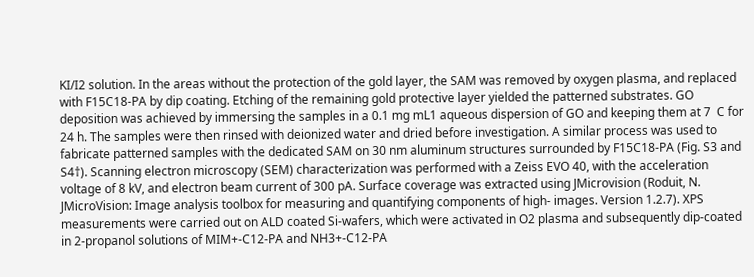KI/I2 solution. In the areas without the protection of the gold layer, the SAM was removed by oxygen plasma, and replaced with F15C18-PA by dip coating. Etching of the remaining gold protective layer yielded the patterned substrates. GO deposition was achieved by immersing the samples in a 0.1 mg mL1 aqueous dispersion of GO and keeping them at 7  C for 24 h. The samples were then rinsed with deionized water and dried before investigation. A similar process was used to fabricate patterned samples with the dedicated SAM on 30 nm aluminum structures surrounded by F15C18-PA (Fig. S3 and S4†). Scanning electron microscopy (SEM) characterization was performed with a Zeiss EVO 40, with the acceleration voltage of 8 kV, and electron beam current of 300 pA. Surface coverage was extracted using JMicrovision (Roduit, N. JMicroVision: Image analysis toolbox for measuring and quantifying components of high- images. Version 1.2.7). XPS measurements were carried out on ALD coated Si-wafers, which were activated in O2 plasma and subsequently dip-coated in 2-propanol solutions of MIM+-C12-PA and NH3+-C12-PA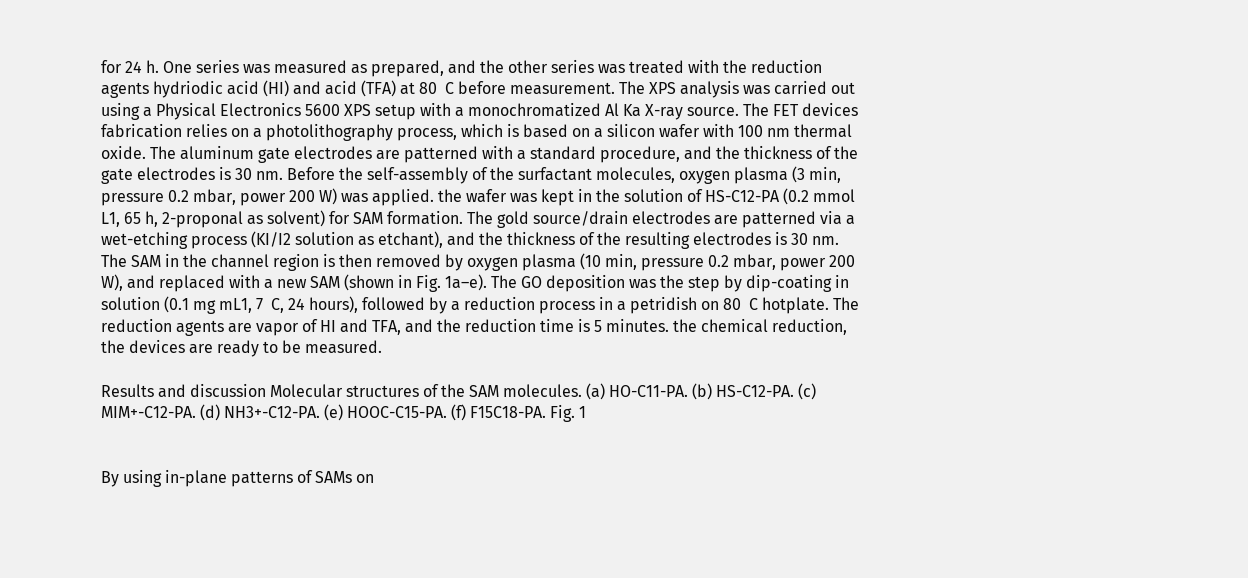for 24 h. One series was measured as prepared, and the other series was treated with the reduction agents hydriodic acid (HI) and acid (TFA) at 80  C before measurement. The XPS analysis was carried out using a Physical Electronics 5600 XPS setup with a monochromatized Al Ka X-ray source. The FET devices fabrication relies on a photolithography process, which is based on a silicon wafer with 100 nm thermal oxide. The aluminum gate electrodes are patterned with a standard procedure, and the thickness of the gate electrodes is 30 nm. Before the self-assembly of the surfactant molecules, oxygen plasma (3 min, pressure 0.2 mbar, power 200 W) was applied. the wafer was kept in the solution of HS-C12-PA (0.2 mmol L1, 65 h, 2-proponal as solvent) for SAM formation. The gold source/drain electrodes are patterned via a wet-etching process (KI/I2 solution as etchant), and the thickness of the resulting electrodes is 30 nm. The SAM in the channel region is then removed by oxygen plasma (10 min, pressure 0.2 mbar, power 200 W), and replaced with a new SAM (shown in Fig. 1a–e). The GO deposition was the step by dip-coating in solution (0.1 mg mL1, 7  C, 24 hours), followed by a reduction process in a petridish on 80  C hotplate. The reduction agents are vapor of HI and TFA, and the reduction time is 5 minutes. the chemical reduction, the devices are ready to be measured.

Results and discussion Molecular structures of the SAM molecules. (a) HO-C11-PA. (b) HS-C12-PA. (c) MIM+-C12-PA. (d) NH3+-C12-PA. (e) HOOC-C15-PA. (f) F15C18-PA. Fig. 1


By using in-plane patterns of SAMs on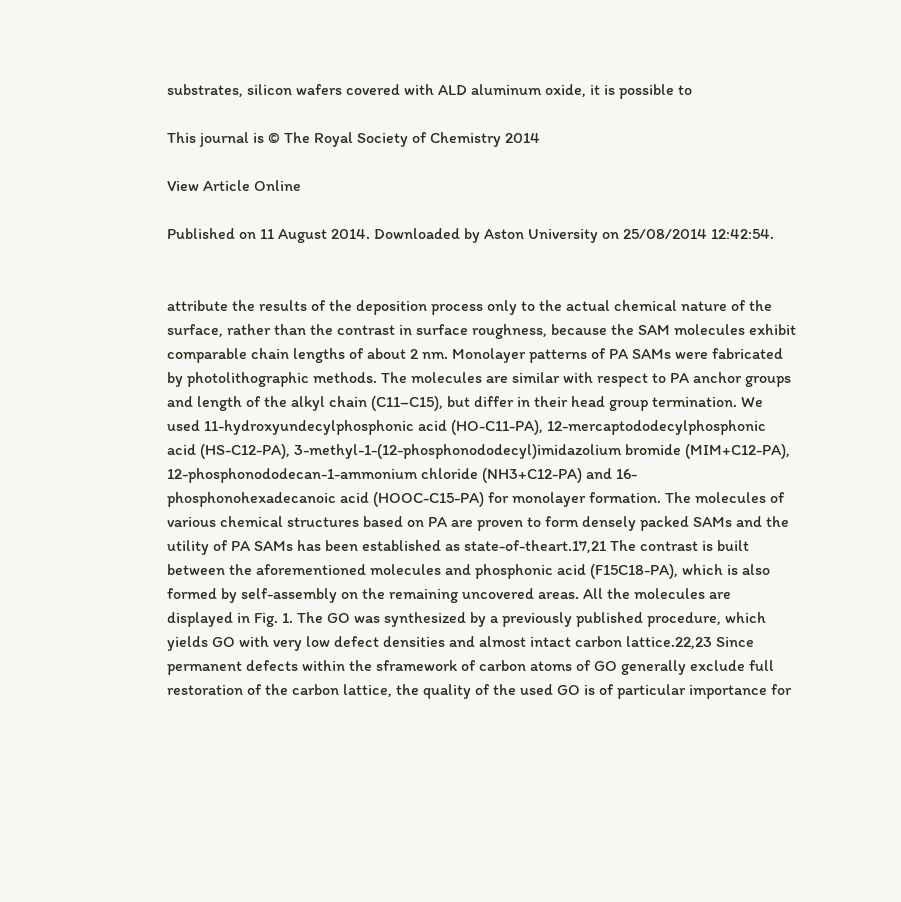substrates, silicon wafers covered with ALD aluminum oxide, it is possible to

This journal is © The Royal Society of Chemistry 2014

View Article Online

Published on 11 August 2014. Downloaded by Aston University on 25/08/2014 12:42:54.


attribute the results of the deposition process only to the actual chemical nature of the surface, rather than the contrast in surface roughness, because the SAM molecules exhibit comparable chain lengths of about 2 nm. Monolayer patterns of PA SAMs were fabricated by photolithographic methods. The molecules are similar with respect to PA anchor groups and length of the alkyl chain (C11–C15), but differ in their head group termination. We used 11-hydroxyundecylphosphonic acid (HO-C11-PA), 12-mercaptododecylphosphonic acid (HS-C12-PA), 3-methyl-1-(12-phosphonododecyl)imidazolium bromide (MIM+C12-PA), 12-phosphonododecan-1-ammonium chloride (NH3+C12-PA) and 16-phosphonohexadecanoic acid (HOOC-C15-PA) for monolayer formation. The molecules of various chemical structures based on PA are proven to form densely packed SAMs and the utility of PA SAMs has been established as state-of-theart.17,21 The contrast is built between the aforementioned molecules and phosphonic acid (F15C18-PA), which is also formed by self-assembly on the remaining uncovered areas. All the molecules are displayed in Fig. 1. The GO was synthesized by a previously published procedure, which yields GO with very low defect densities and almost intact carbon lattice.22,23 Since permanent defects within the sframework of carbon atoms of GO generally exclude full restoration of the carbon lattice, the quality of the used GO is of particular importance for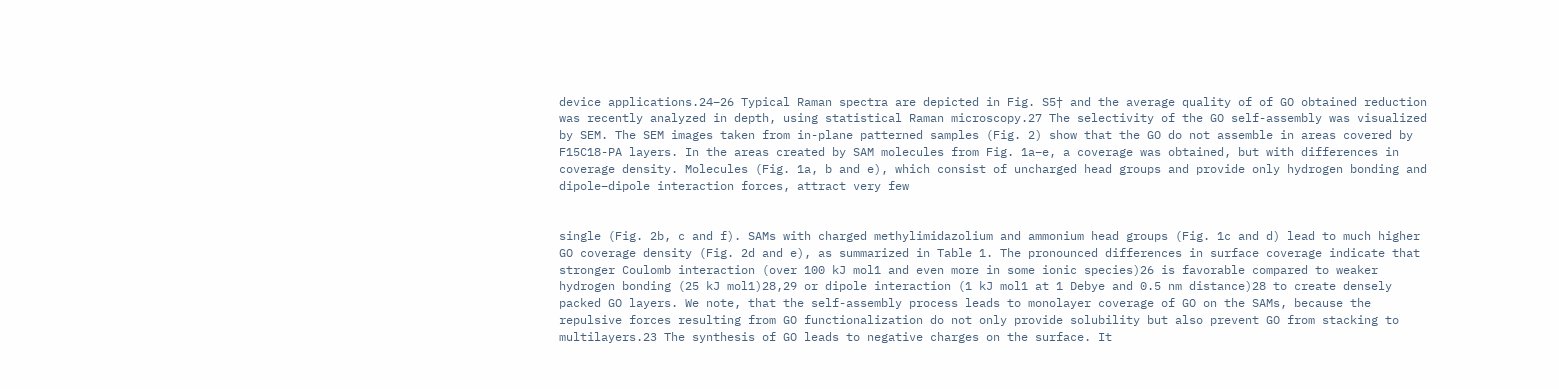device applications.24–26 Typical Raman spectra are depicted in Fig. S5† and the average quality of of GO obtained reduction was recently analyzed in depth, using statistical Raman microscopy.27 The selectivity of the GO self-assembly was visualized by SEM. The SEM images taken from in-plane patterned samples (Fig. 2) show that the GO do not assemble in areas covered by F15C18-PA layers. In the areas created by SAM molecules from Fig. 1a–e, a coverage was obtained, but with differences in coverage density. Molecules (Fig. 1a, b and e), which consist of uncharged head groups and provide only hydrogen bonding and dipole–dipole interaction forces, attract very few


single (Fig. 2b, c and f). SAMs with charged methylimidazolium and ammonium head groups (Fig. 1c and d) lead to much higher GO coverage density (Fig. 2d and e), as summarized in Table 1. The pronounced differences in surface coverage indicate that stronger Coulomb interaction (over 100 kJ mol1 and even more in some ionic species)26 is favorable compared to weaker hydrogen bonding (25 kJ mol1)28,29 or dipole interaction (1 kJ mol1 at 1 Debye and 0.5 nm distance)28 to create densely packed GO layers. We note, that the self-assembly process leads to monolayer coverage of GO on the SAMs, because the repulsive forces resulting from GO functionalization do not only provide solubility but also prevent GO from stacking to multilayers.23 The synthesis of GO leads to negative charges on the surface. It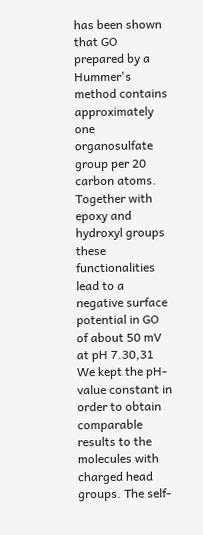has been shown that GO prepared by a Hummer's method contains approximately one organosulfate group per 20 carbon atoms. Together with epoxy and hydroxyl groups these functionalities lead to a negative surface potential in GO of about 50 mV at pH 7.30,31 We kept the pH-value constant in order to obtain comparable results to the molecules with charged head groups. The self-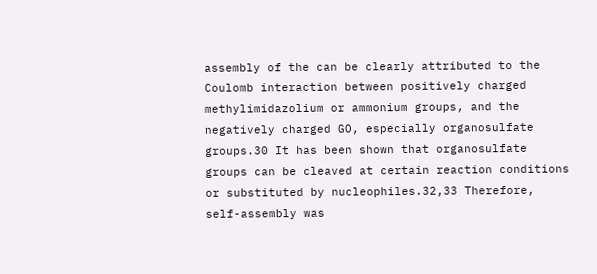assembly of the can be clearly attributed to the Coulomb interaction between positively charged methylimidazolium or ammonium groups, and the negatively charged GO, especially organosulfate groups.30 It has been shown that organosulfate groups can be cleaved at certain reaction conditions or substituted by nucleophiles.32,33 Therefore, self-assembly was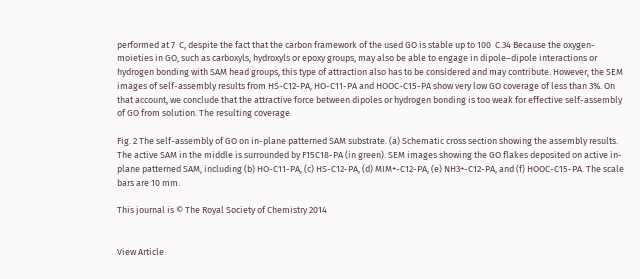performed at 7  C, despite the fact that the carbon framework of the used GO is stable up to 100  C.34 Because the oxygen-moieties in GO, such as carboxyls, hydroxyls or epoxy groups, may also be able to engage in dipole–dipole interactions or hydrogen bonding with SAM head groups, this type of attraction also has to be considered and may contribute. However, the SEM images of self-assembly results from HS-C12-PA, HO-C11-PA and HOOC-C15-PA show very low GO coverage of less than 3%. On that account, we conclude that the attractive force between dipoles or hydrogen bonding is too weak for effective self-assembly of GO from solution. The resulting coverage

Fig. 2 The self-assembly of GO on in-plane patterned SAM substrate. (a) Schematic cross section showing the assembly results. The active SAM in the middle is surrounded by F15C18-PA (in green). SEM images showing the GO flakes deposited on active in-plane patterned SAM, including (b) HO-C11-PA, (c) HS-C12-PA, (d) MIM+-C12-PA, (e) NH3+-C12-PA, and (f) HOOC-C15-PA. The scale bars are 10 mm.

This journal is © The Royal Society of Chemistry 2014


View Article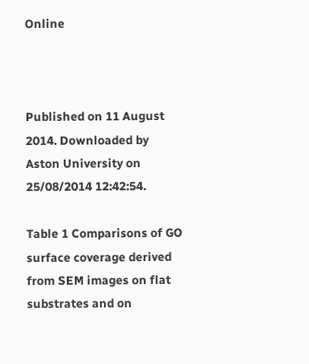Online



Published on 11 August 2014. Downloaded by Aston University on 25/08/2014 12:42:54.

Table 1 Comparisons of GO surface coverage derived from SEM images on flat substrates and on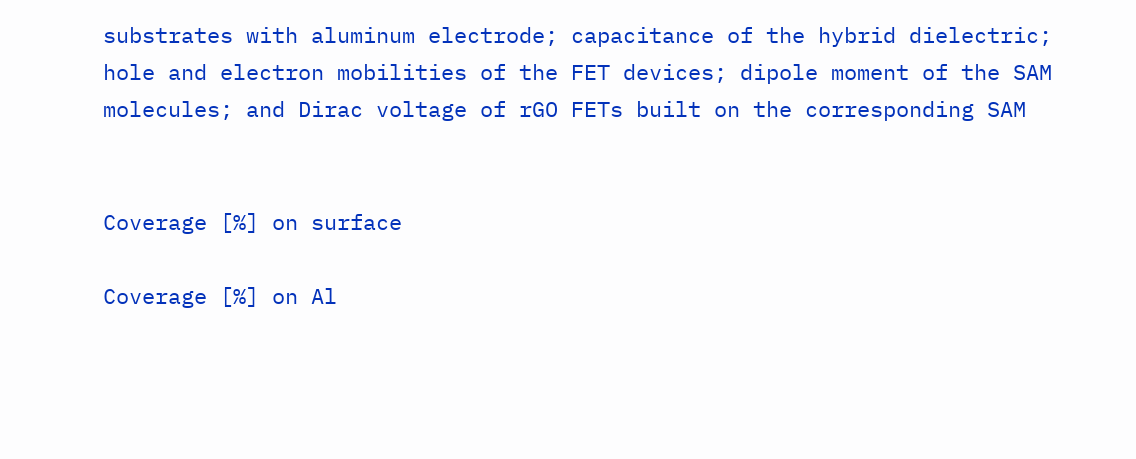substrates with aluminum electrode; capacitance of the hybrid dielectric; hole and electron mobilities of the FET devices; dipole moment of the SAM molecules; and Dirac voltage of rGO FETs built on the corresponding SAM


Coverage [%] on surface

Coverage [%] on Al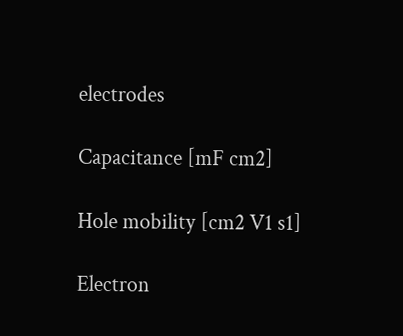electrodes

Capacitance [mF cm2]

Hole mobility [cm2 V1 s1]

Electron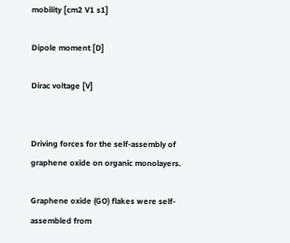mobility [cm2 V1 s1]

Dipole moment [D]

Dirac voltage [V]


Driving forces for the self-assembly of graphene oxide on organic monolayers.

Graphene oxide (GO) flakes were self-assembled from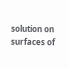solution on surfaces of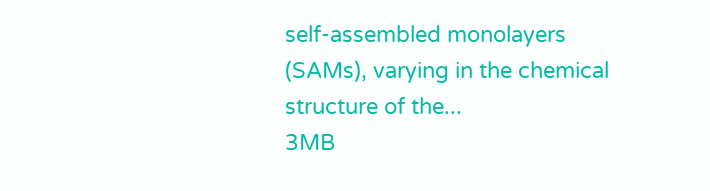self-assembled monolayers (SAMs), varying in the chemical structure of the...
3MB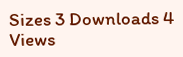Sizes 3 Downloads 4 Views